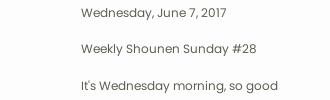Wednesday, June 7, 2017

Weekly Shounen Sunday #28

It's Wednesday morning, so good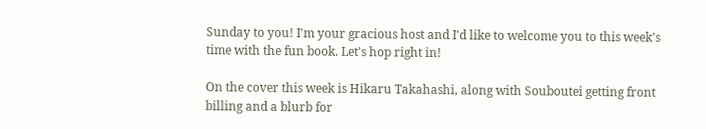Sunday to you! I'm your gracious host and I'd like to welcome you to this week's time with the fun book. Let's hop right in!

On the cover this week is Hikaru Takahashi, along with Souboutei getting front billing and a blurb for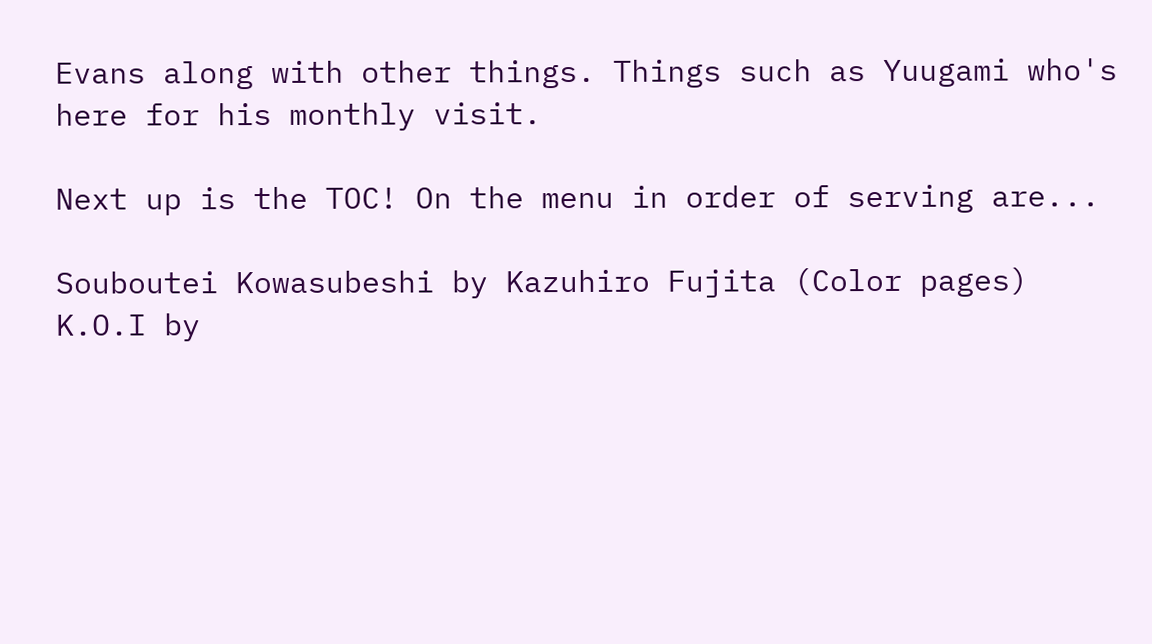Evans along with other things. Things such as Yuugami who's here for his monthly visit.

Next up is the TOC! On the menu in order of serving are...

Souboutei Kowasubeshi by Kazuhiro Fujita (Color pages)
K.O.I by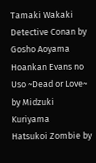Tamaki Wakaki
Detective Conan by Gosho Aoyama
Hoankan Evans no Uso ~Dead or Love~ by Midzuki Kuriyama
Hatsukoi Zombie by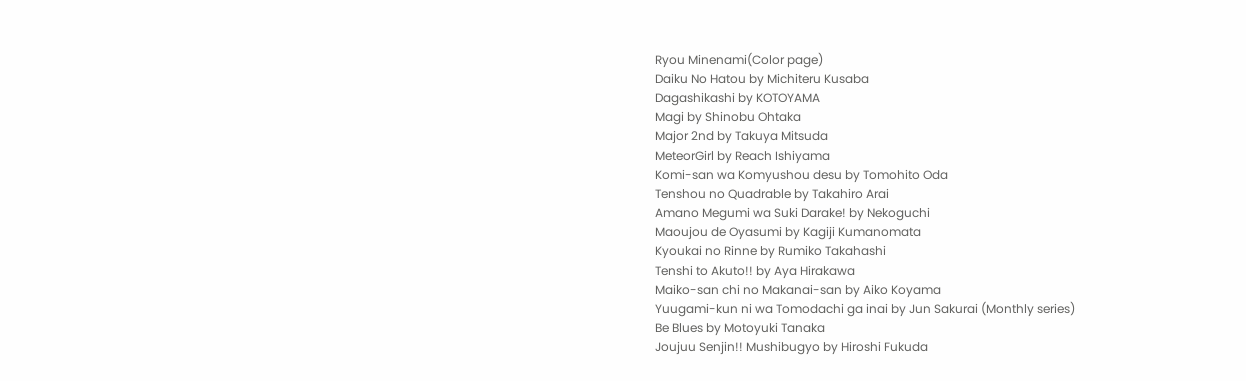Ryou Minenami(Color page)
Daiku No Hatou by Michiteru Kusaba
Dagashikashi by KOTOYAMA
Magi by Shinobu Ohtaka
Major 2nd by Takuya Mitsuda
MeteorGirl by Reach Ishiyama
Komi-san wa Komyushou desu by Tomohito Oda
Tenshou no Quadrable by Takahiro Arai
Amano Megumi wa Suki Darake! by Nekoguchi
Maoujou de Oyasumi by Kagiji Kumanomata
Kyoukai no Rinne by Rumiko Takahashi
Tenshi to Akuto!! by Aya Hirakawa
Maiko-san chi no Makanai-san by Aiko Koyama
Yuugami-kun ni wa Tomodachi ga inai by Jun Sakurai (Monthly series)
Be Blues by Motoyuki Tanaka
Joujuu Senjin!! Mushibugyo by Hiroshi Fukuda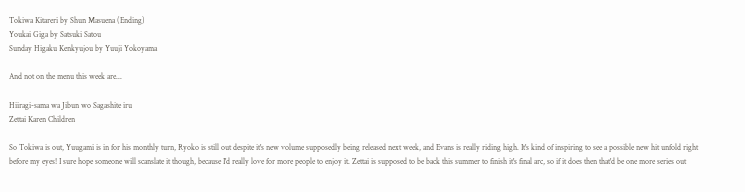Tokiwa Kitareri by Shun Masuena (Ending)
Youkai Giga by Satsuki Satou
Sunday Higaku Kenkyujou by Yuuji Yokoyama

And not on the menu this week are...

Hiiragi-sama wa Jibun wo Sagashite iru
Zettai Karen Children

So Tokiwa is out, Yuugami is in for his monthly turn, Ryoko is still out despite it's new volume supposedly being released next week, and Evans is really riding high. It's kind of inspiring to see a possible new hit unfold right before my eyes! I sure hope someone will scanslate it though, because I'd really love for more people to enjoy it. Zettai is supposed to be back this summer to finish it's final arc, so if it does then that'd be one more series out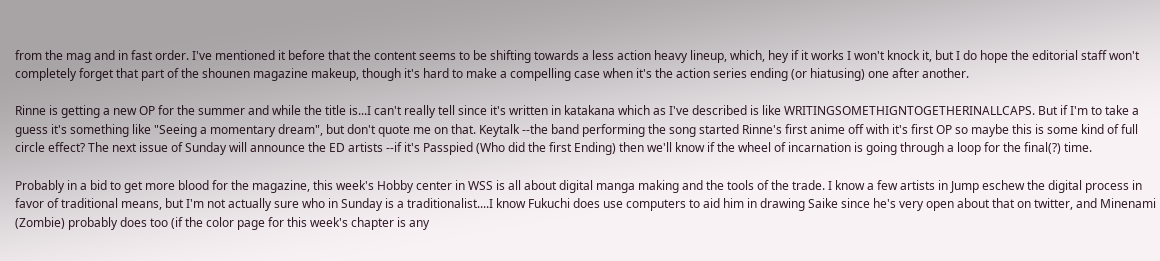from the mag and in fast order. I've mentioned it before that the content seems to be shifting towards a less action heavy lineup, which, hey if it works I won't knock it, but I do hope the editorial staff won't completely forget that part of the shounen magazine makeup, though it's hard to make a compelling case when it's the action series ending (or hiatusing) one after another.

Rinne is getting a new OP for the summer and while the title is...I can't really tell since it's written in katakana which as I've described is like WRITINGSOMETHIGNTOGETHERINALLCAPS. But if I'm to take a guess it's something like "Seeing a momentary dream", but don't quote me on that. Keytalk --the band performing the song started Rinne's first anime off with it's first OP so maybe this is some kind of full circle effect? The next issue of Sunday will announce the ED artists --if it's Passpied (Who did the first Ending) then we'll know if the wheel of incarnation is going through a loop for the final(?) time.

Probably in a bid to get more blood for the magazine, this week's Hobby center in WSS is all about digital manga making and the tools of the trade. I know a few artists in Jump eschew the digital process in favor of traditional means, but I'm not actually sure who in Sunday is a traditionalist....I know Fukuchi does use computers to aid him in drawing Saike since he's very open about that on twitter, and Minenami (Zombie) probably does too (if the color page for this week's chapter is any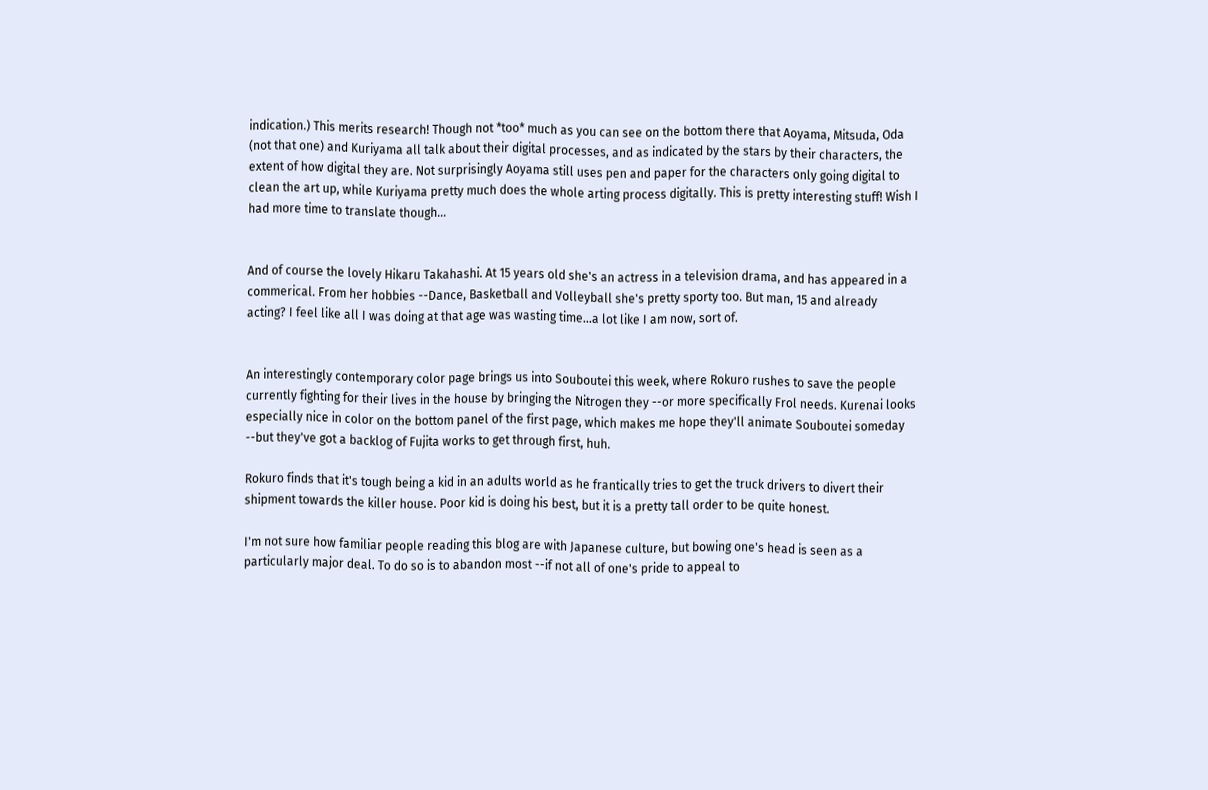indication.) This merits research! Though not *too* much as you can see on the bottom there that Aoyama, Mitsuda, Oda (not that one) and Kuriyama all talk about their digital processes, and as indicated by the stars by their characters, the extent of how digital they are. Not surprisingly Aoyama still uses pen and paper for the characters only going digital to clean the art up, while Kuriyama pretty much does the whole arting process digitally. This is pretty interesting stuff! Wish I had more time to translate though...


And of course the lovely Hikaru Takahashi. At 15 years old she's an actress in a television drama, and has appeared in a commerical. From her hobbies --Dance, Basketball and Volleyball she's pretty sporty too. But man, 15 and already acting? I feel like all I was doing at that age was wasting time...a lot like I am now, sort of.


An interestingly contemporary color page brings us into Souboutei this week, where Rokuro rushes to save the people currently fighting for their lives in the house by bringing the Nitrogen they --or more specifically Frol needs. Kurenai looks especially nice in color on the bottom panel of the first page, which makes me hope they'll animate Souboutei someday --but they've got a backlog of Fujita works to get through first, huh.

Rokuro finds that it's tough being a kid in an adults world as he frantically tries to get the truck drivers to divert their shipment towards the killer house. Poor kid is doing his best, but it is a pretty tall order to be quite honest.

I'm not sure how familiar people reading this blog are with Japanese culture, but bowing one's head is seen as a particularly major deal. To do so is to abandon most --if not all of one's pride to appeal to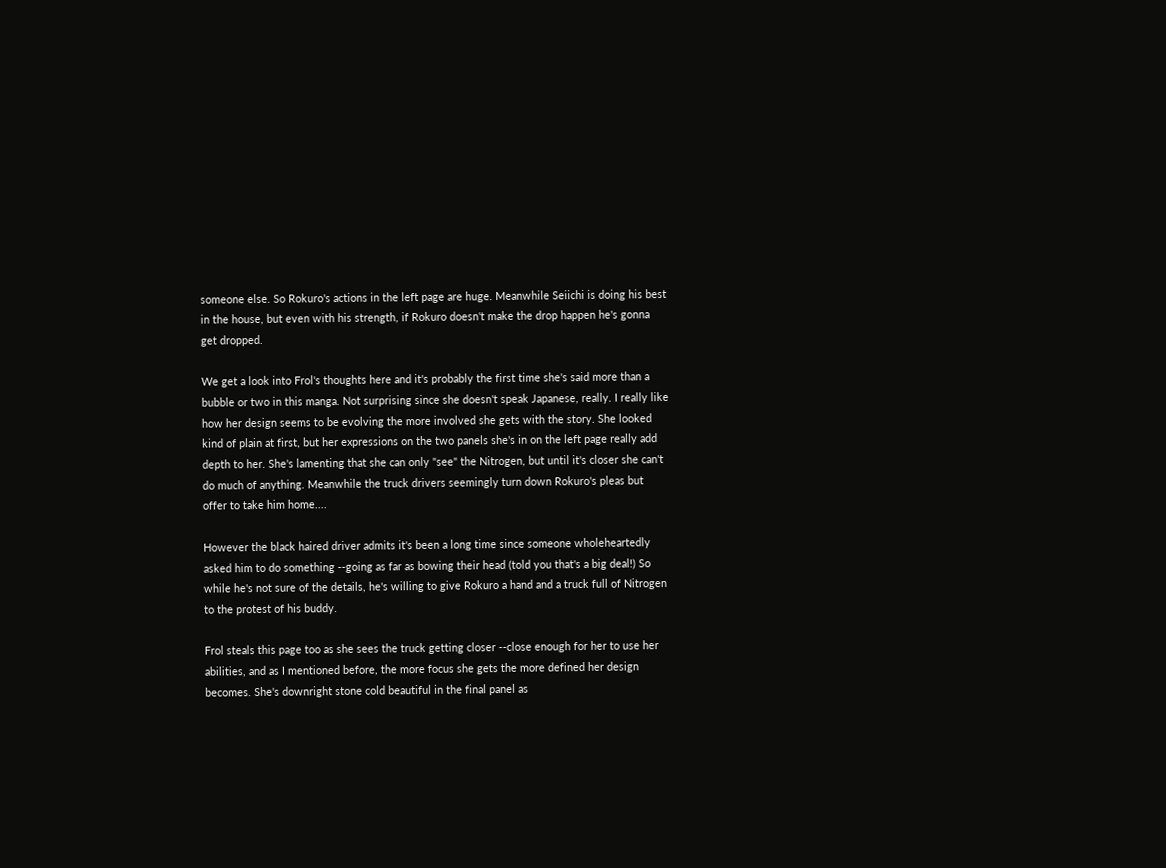someone else. So Rokuro's actions in the left page are huge. Meanwhile Seiichi is doing his best in the house, but even with his strength, if Rokuro doesn't make the drop happen he's gonna get dropped.

We get a look into Frol's thoughts here and it's probably the first time she's said more than a bubble or two in this manga. Not surprising since she doesn't speak Japanese, really. I really like how her design seems to be evolving the more involved she gets with the story. She looked kind of plain at first, but her expressions on the two panels she's in on the left page really add depth to her. She's lamenting that she can only "see" the Nitrogen, but until it's closer she can't do much of anything. Meanwhile the truck drivers seemingly turn down Rokuro's pleas but offer to take him home....

However the black haired driver admits it's been a long time since someone wholeheartedly asked him to do something --going as far as bowing their head (told you that's a big deal!) So while he's not sure of the details, he's willing to give Rokuro a hand and a truck full of Nitrogen to the protest of his buddy.

Frol steals this page too as she sees the truck getting closer --close enough for her to use her abilities, and as I mentioned before, the more focus she gets the more defined her design becomes. She's downright stone cold beautiful in the final panel as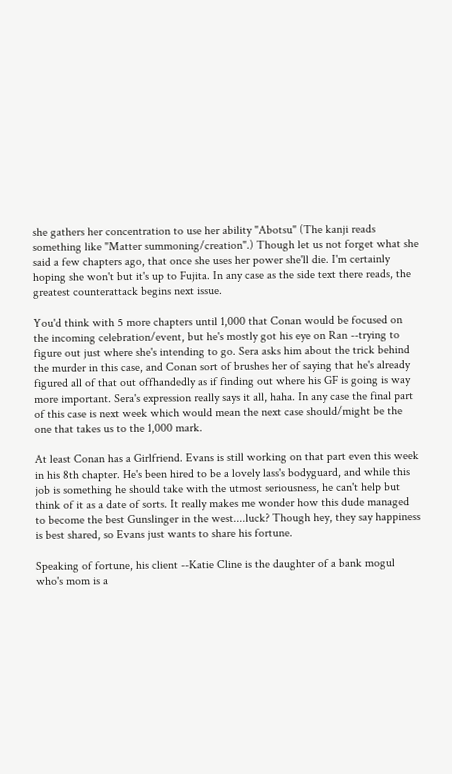she gathers her concentration to use her ability "Abotsu" (The kanji reads something like "Matter summoning/creation".) Though let us not forget what she said a few chapters ago, that once she uses her power she'll die. I'm certainly hoping she won't but it's up to Fujita. In any case as the side text there reads, the greatest counterattack begins next issue.

You'd think with 5 more chapters until 1,000 that Conan would be focused on the incoming celebration/event, but he's mostly got his eye on Ran --trying to figure out just where she's intending to go. Sera asks him about the trick behind the murder in this case, and Conan sort of brushes her of saying that he's already figured all of that out offhandedly as if finding out where his GF is going is way more important. Sera's expression really says it all, haha. In any case the final part of this case is next week which would mean the next case should/might be the one that takes us to the 1,000 mark.

At least Conan has a Girlfriend. Evans is still working on that part even this week in his 8th chapter. He's been hired to be a lovely lass's bodyguard, and while this job is something he should take with the utmost seriousness, he can't help but think of it as a date of sorts. It really makes me wonder how this dude managed to become the best Gunslinger in the west....luck? Though hey, they say happiness is best shared, so Evans just wants to share his fortune.

Speaking of fortune, his client --Katie Cline is the daughter of a bank mogul who's mom is a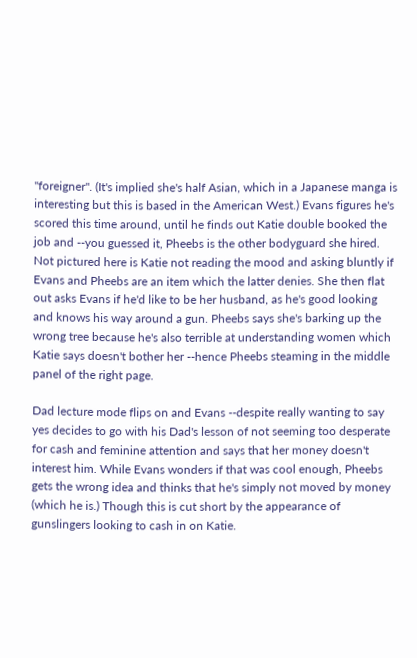"foreigner". (It's implied she's half Asian, which in a Japanese manga is interesting but this is based in the American West.) Evans figures he's scored this time around, until he finds out Katie double booked the job and --you guessed it, Pheebs is the other bodyguard she hired. Not pictured here is Katie not reading the mood and asking bluntly if Evans and Pheebs are an item which the latter denies. She then flat out asks Evans if he'd like to be her husband, as he's good looking and knows his way around a gun. Pheebs says she's barking up the wrong tree because he's also terrible at understanding women which Katie says doesn't bother her --hence Pheebs steaming in the middle panel of the right page.

Dad lecture mode flips on and Evans --despite really wanting to say yes decides to go with his Dad's lesson of not seeming too desperate for cash and feminine attention and says that her money doesn't interest him. While Evans wonders if that was cool enough, Pheebs gets the wrong idea and thinks that he's simply not moved by money (which he is.) Though this is cut short by the appearance of gunslingers looking to cash in on Katie.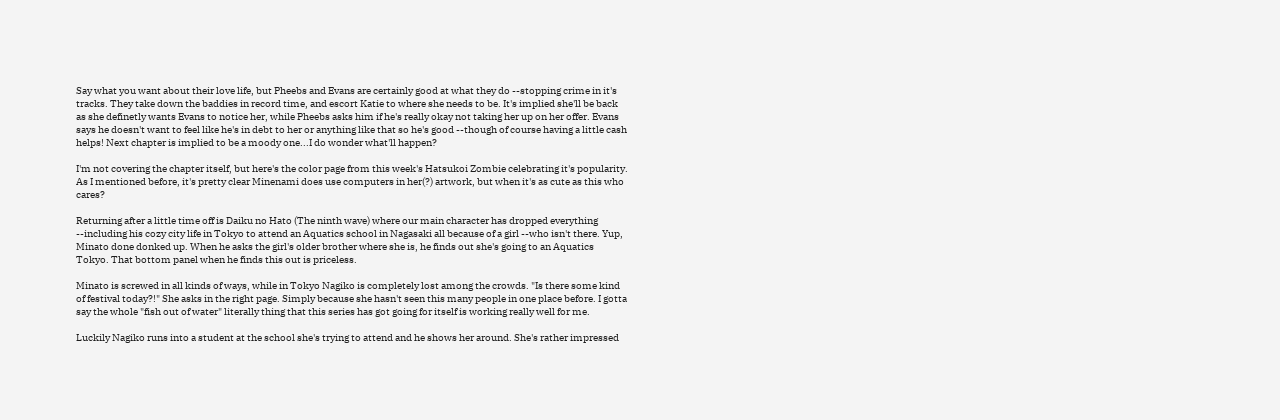Say what you want about their love life, but Pheebs and Evans are certainly good at what they do --stopping crime in it's tracks. They take down the baddies in record time, and escort Katie to where she needs to be. It's implied she'll be back as she definetly wants Evans to notice her, while Pheebs asks him if he's really okay not taking her up on her offer. Evans says he doesn't want to feel like he's in debt to her or anything like that so he's good --though of course having a little cash helps! Next chapter is implied to be a moody one...I do wonder what'll happen?

I'm not covering the chapter itself, but here's the color page from this week's Hatsukoi Zombie celebrating it's popularity. As I mentioned before, it's pretty clear Minenami does use computers in her(?) artwork, but when it's as cute as this who cares?

Returning after a little time off is Daiku no Hato (The ninth wave) where our main character has dropped everything --including his cozy city life in Tokyo to attend an Aquatics school in Nagasaki all because of a girl --who isn't there. Yup, Minato done donked up. When he asks the girl's older brother where she is, he finds out she's going to an Aquatics Tokyo. That bottom panel when he finds this out is priceless.

Minato is screwed in all kinds of ways, while in Tokyo Nagiko is completely lost among the crowds. "Is there some kind of festival today?!" She asks in the right page. Simply because she hasn't seen this many people in one place before. I gotta say the whole "fish out of water" literally thing that this series has got going for itself is working really well for me.

Luckily Nagiko runs into a student at the school she's trying to attend and he shows her around. She's rather impressed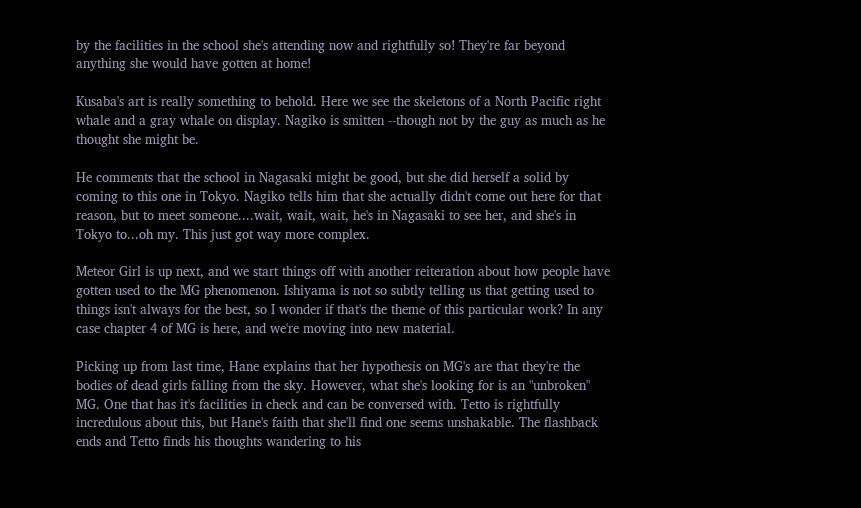by the facilities in the school she's attending now and rightfully so! They're far beyond anything she would have gotten at home!

Kusaba's art is really something to behold. Here we see the skeletons of a North Pacific right whale and a gray whale on display. Nagiko is smitten --though not by the guy as much as he thought she might be.

He comments that the school in Nagasaki might be good, but she did herself a solid by coming to this one in Tokyo. Nagiko tells him that she actually didn't come out here for that reason, but to meet someone....wait, wait, wait, he's in Nagasaki to see her, and she's in Tokyo to...oh my. This just got way more complex.

Meteor Girl is up next, and we start things off with another reiteration about how people have gotten used to the MG phenomenon. Ishiyama is not so subtly telling us that getting used to things isn't always for the best, so I wonder if that's the theme of this particular work? In any case chapter 4 of MG is here, and we're moving into new material.

Picking up from last time, Hane explains that her hypothesis on MG's are that they're the bodies of dead girls falling from the sky. However, what she's looking for is an "unbroken" MG. One that has it's facilities in check and can be conversed with. Tetto is rightfully incredulous about this, but Hane's faith that she'll find one seems unshakable. The flashback ends and Tetto finds his thoughts wandering to his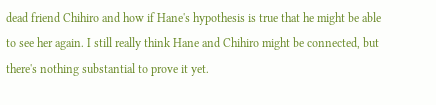dead friend Chihiro and how if Hane's hypothesis is true that he might be able to see her again. I still really think Hane and Chihiro might be connected, but there's nothing substantial to prove it yet.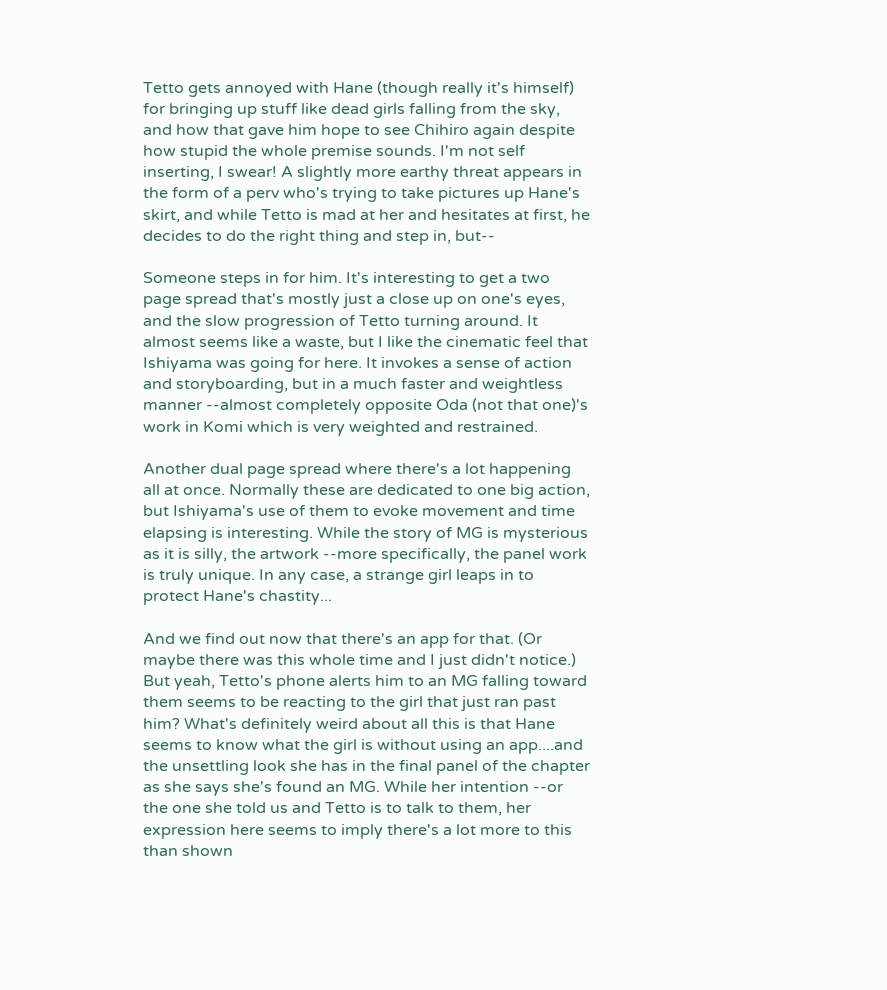Tetto gets annoyed with Hane (though really it's himself) for bringing up stuff like dead girls falling from the sky, and how that gave him hope to see Chihiro again despite how stupid the whole premise sounds. I'm not self inserting, I swear! A slightly more earthy threat appears in the form of a perv who's trying to take pictures up Hane's skirt, and while Tetto is mad at her and hesitates at first, he decides to do the right thing and step in, but--

Someone steps in for him. It's interesting to get a two page spread that's mostly just a close up on one's eyes, and the slow progression of Tetto turning around. It almost seems like a waste, but I like the cinematic feel that Ishiyama was going for here. It invokes a sense of action and storyboarding, but in a much faster and weightless manner --almost completely opposite Oda (not that one)'s work in Komi which is very weighted and restrained.

Another dual page spread where there's a lot happening all at once. Normally these are dedicated to one big action, but Ishiyama's use of them to evoke movement and time elapsing is interesting. While the story of MG is mysterious as it is silly, the artwork --more specifically, the panel work is truly unique. In any case, a strange girl leaps in to protect Hane's chastity...

And we find out now that there's an app for that. (Or maybe there was this whole time and I just didn't notice.) But yeah, Tetto's phone alerts him to an MG falling toward them seems to be reacting to the girl that just ran past him? What's definitely weird about all this is that Hane seems to know what the girl is without using an app....and the unsettling look she has in the final panel of the chapter as she says she's found an MG. While her intention --or the one she told us and Tetto is to talk to them, her expression here seems to imply there's a lot more to this than shown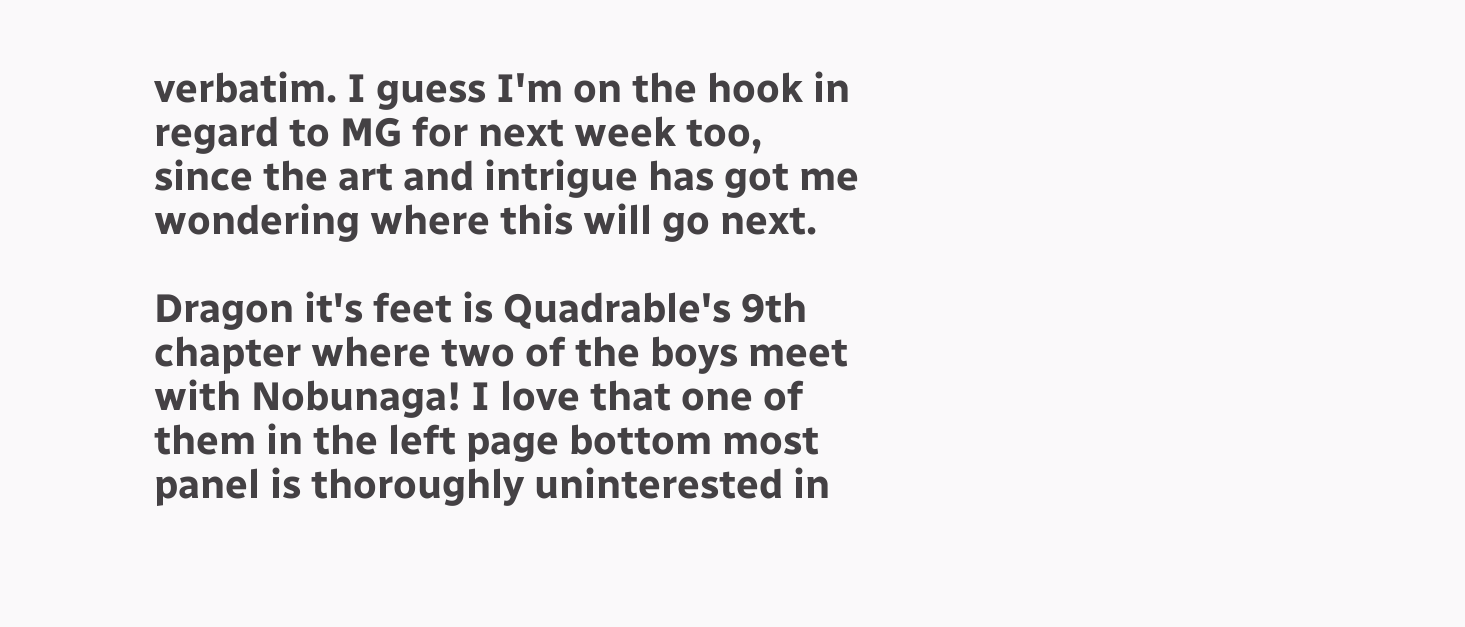verbatim. I guess I'm on the hook in regard to MG for next week too, since the art and intrigue has got me wondering where this will go next.

Dragon it's feet is Quadrable's 9th chapter where two of the boys meet with Nobunaga! I love that one of them in the left page bottom most panel is thoroughly uninterested in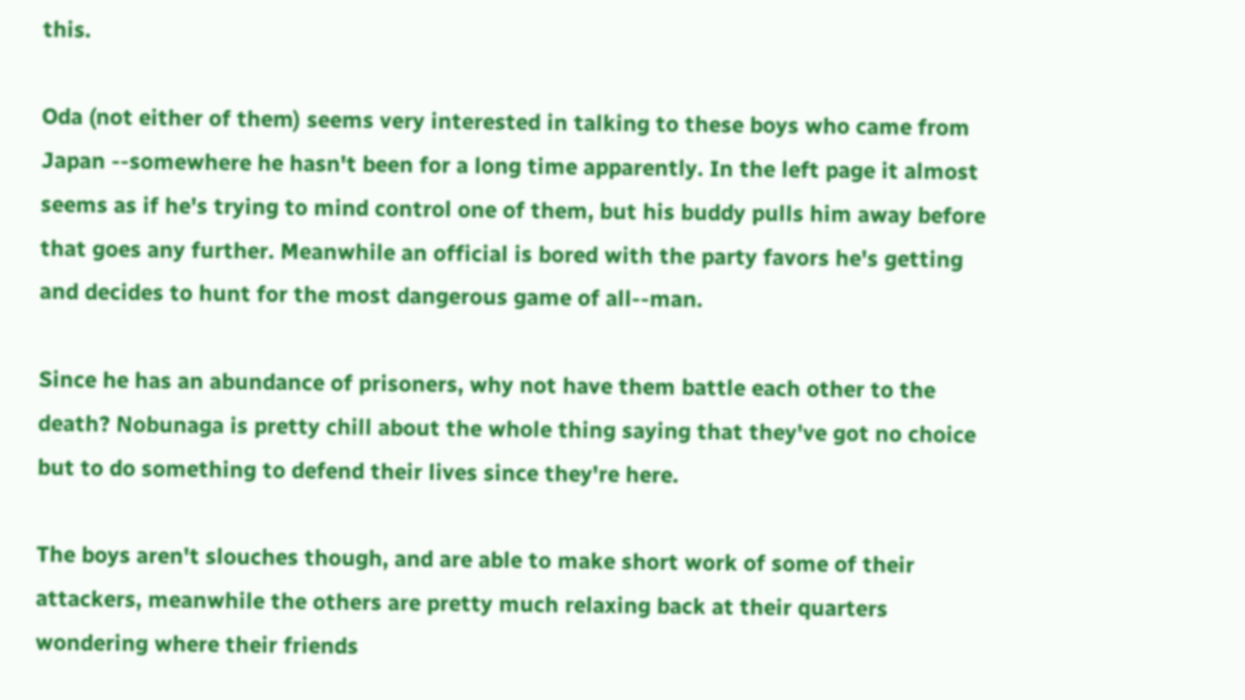this.

Oda (not either of them) seems very interested in talking to these boys who came from Japan --somewhere he hasn't been for a long time apparently. In the left page it almost seems as if he's trying to mind control one of them, but his buddy pulls him away before that goes any further. Meanwhile an official is bored with the party favors he's getting and decides to hunt for the most dangerous game of all--man.

Since he has an abundance of prisoners, why not have them battle each other to the death? Nobunaga is pretty chill about the whole thing saying that they've got no choice but to do something to defend their lives since they're here.

The boys aren't slouches though, and are able to make short work of some of their attackers, meanwhile the others are pretty much relaxing back at their quarters wondering where their friends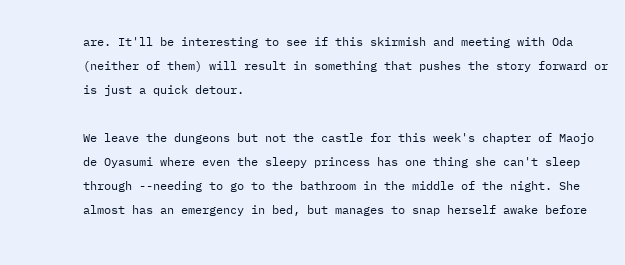are. It'll be interesting to see if this skirmish and meeting with Oda (neither of them) will result in something that pushes the story forward or is just a quick detour.

We leave the dungeons but not the castle for this week's chapter of Maojo de Oyasumi where even the sleepy princess has one thing she can't sleep through --needing to go to the bathroom in the middle of the night. She almost has an emergency in bed, but manages to snap herself awake before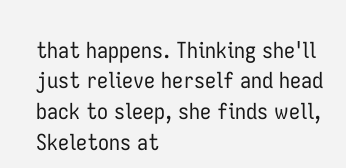that happens. Thinking she'll just relieve herself and head back to sleep, she finds well, Skeletons at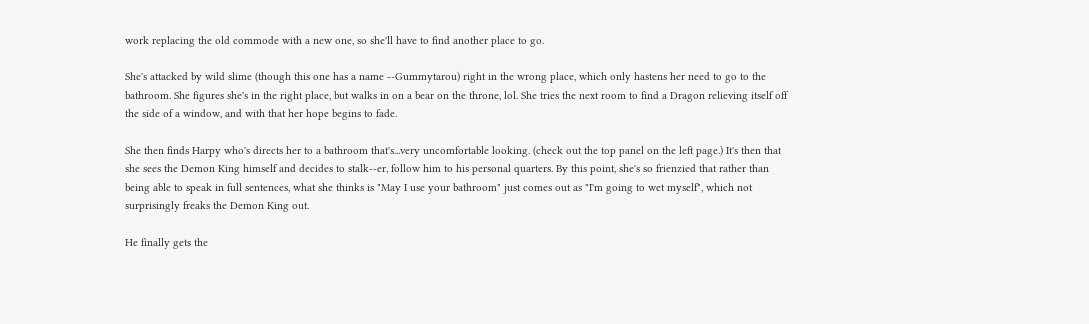work replacing the old commode with a new one, so she'll have to find another place to go.

She's attacked by wild slime (though this one has a name --Gummytarou) right in the wrong place, which only hastens her need to go to the bathroom. She figures she's in the right place, but walks in on a bear on the throne, lol. She tries the next room to find a Dragon relieving itself off the side of a window, and with that her hope begins to fade.

She then finds Harpy who's directs her to a bathroom that's...very uncomfortable looking. (check out the top panel on the left page.) It's then that she sees the Demon King himself and decides to stalk--er, follow him to his personal quarters. By this point, she's so frienzied that rather than being able to speak in full sentences, what she thinks is "May I use your bathroom" just comes out as "I'm going to wet myself", which not surprisingly freaks the Demon King out.

He finally gets the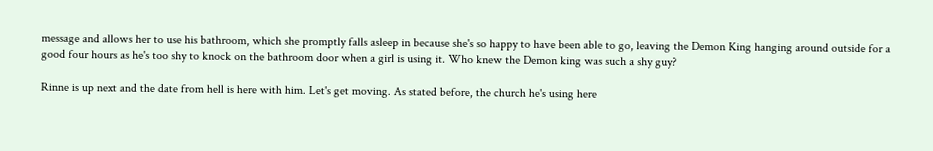message and allows her to use his bathroom, which she promptly falls asleep in because she's so happy to have been able to go, leaving the Demon King hanging around outside for a good four hours as he's too shy to knock on the bathroom door when a girl is using it. Who knew the Demon king was such a shy guy?

Rinne is up next and the date from hell is here with him. Let's get moving. As stated before, the church he's using here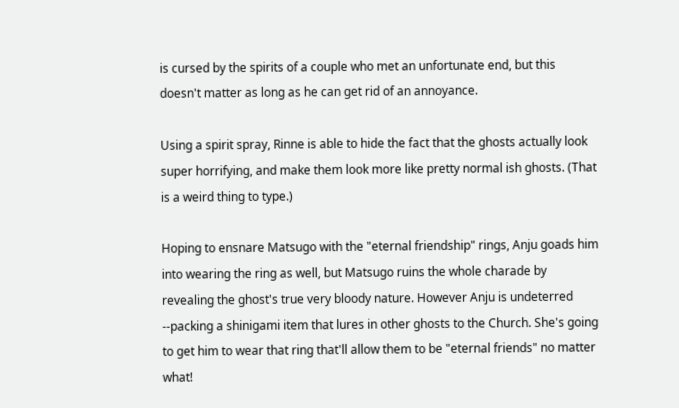is cursed by the spirits of a couple who met an unfortunate end, but this doesn't matter as long as he can get rid of an annoyance.

Using a spirit spray, Rinne is able to hide the fact that the ghosts actually look super horrifying, and make them look more like pretty normal ish ghosts. (That is a weird thing to type.)

Hoping to ensnare Matsugo with the "eternal friendship" rings, Anju goads him into wearing the ring as well, but Matsugo ruins the whole charade by revealing the ghost's true very bloody nature. However Anju is undeterred --packing a shinigami item that lures in other ghosts to the Church. She's going to get him to wear that ring that'll allow them to be "eternal friends" no matter what!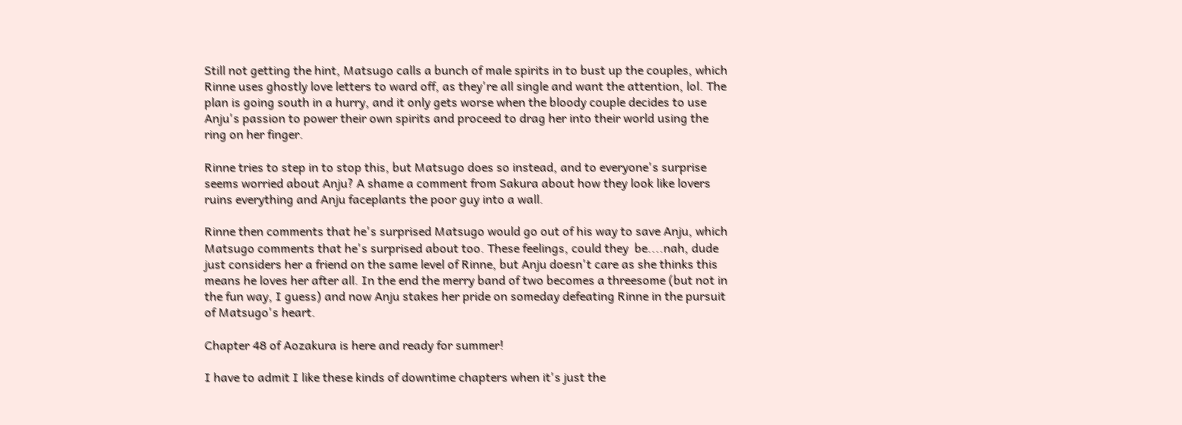Still not getting the hint, Matsugo calls a bunch of male spirits in to bust up the couples, which Rinne uses ghostly love letters to ward off, as they're all single and want the attention, lol. The plan is going south in a hurry, and it only gets worse when the bloody couple decides to use Anju's passion to power their own spirits and proceed to drag her into their world using the ring on her finger.

Rinne tries to step in to stop this, but Matsugo does so instead, and to everyone's surprise seems worried about Anju? A shame a comment from Sakura about how they look like lovers ruins everything and Anju faceplants the poor guy into a wall.

Rinne then comments that he's surprised Matsugo would go out of his way to save Anju, which Matsugo comments that he's surprised about too. These feelings, could they  be....nah, dude just considers her a friend on the same level of Rinne, but Anju doesn't care as she thinks this means he loves her after all. In the end the merry band of two becomes a threesome (but not in the fun way, I guess) and now Anju stakes her pride on someday defeating Rinne in the pursuit of Matsugo's heart.

Chapter 48 of Aozakura is here and ready for summer!

I have to admit I like these kinds of downtime chapters when it's just the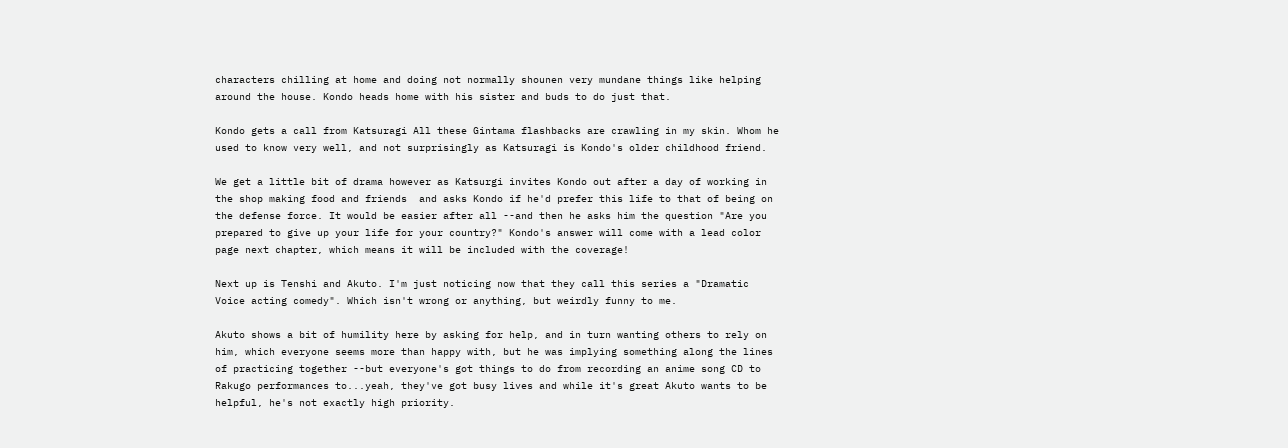characters chilling at home and doing not normally shounen very mundane things like helping around the house. Kondo heads home with his sister and buds to do just that.

Kondo gets a call from Katsuragi All these Gintama flashbacks are crawling in my skin. Whom he used to know very well, and not surprisingly as Katsuragi is Kondo's older childhood friend.

We get a little bit of drama however as Katsurgi invites Kondo out after a day of working in the shop making food and friends  and asks Kondo if he'd prefer this life to that of being on the defense force. It would be easier after all --and then he asks him the question "Are you prepared to give up your life for your country?" Kondo's answer will come with a lead color page next chapter, which means it will be included with the coverage!

Next up is Tenshi and Akuto. I'm just noticing now that they call this series a "Dramatic Voice acting comedy". Which isn't wrong or anything, but weirdly funny to me.

Akuto shows a bit of humility here by asking for help, and in turn wanting others to rely on him, which everyone seems more than happy with, but he was implying something along the lines of practicing together --but everyone's got things to do from recording an anime song CD to Rakugo performances to...yeah, they've got busy lives and while it's great Akuto wants to be helpful, he's not exactly high priority.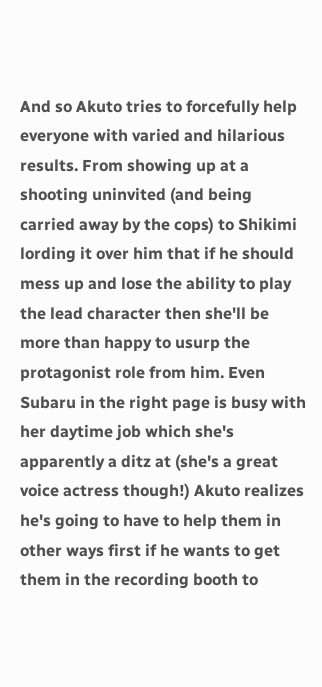And so Akuto tries to forcefully help everyone with varied and hilarious results. From showing up at a shooting uninvited (and being carried away by the cops) to Shikimi lording it over him that if he should mess up and lose the ability to play the lead character then she'll be more than happy to usurp the protagonist role from him. Even Subaru in the right page is busy with her daytime job which she's apparently a ditz at (she's a great voice actress though!) Akuto realizes he's going to have to help them in other ways first if he wants to get them in the recording booth to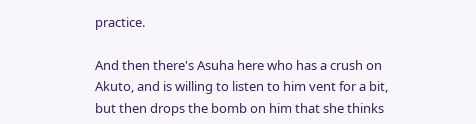practice.

And then there's Asuha here who has a crush on Akuto, and is willing to listen to him vent for a bit, but then drops the bomb on him that she thinks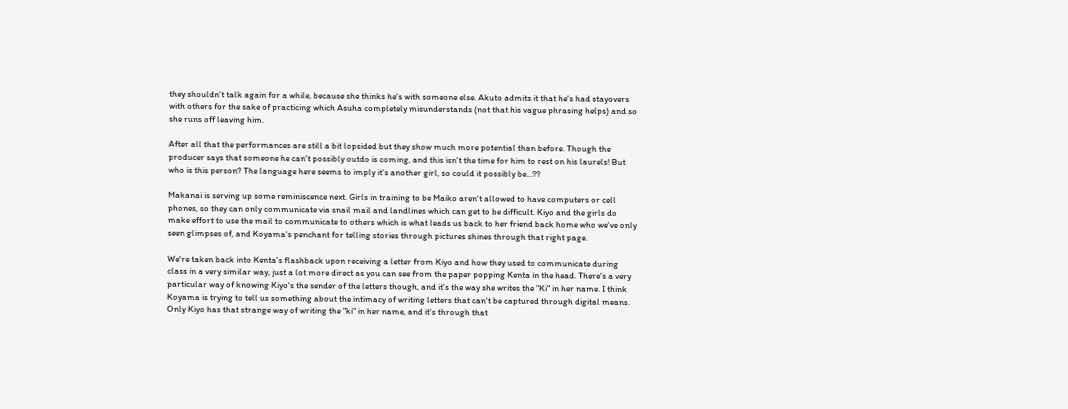they shouldn't talk again for a while, because she thinks he's with someone else. Akuto admits it that he's had stayovers with others for the sake of practicing which Asuha completely misunderstands (not that his vague phrasing helps) and so she runs off leaving him.

After all that the performances are still a bit lopsided but they show much more potential than before. Though the producer says that someone he can't possibly outdo is coming, and this isn't the time for him to rest on his laurels! But who is this person? The language here seems to imply it's another girl, so could it possibly be...??

Makanai is serving up some reminiscence next. Girls in training to be Maiko aren't allowed to have computers or cell phones, so they can only communicate via snail mail and landlines which can get to be difficult. Kiyo and the girls do make effort to use the mail to communicate to others which is what leads us back to her friend back home who we've only seen glimpses of, and Koyama's penchant for telling stories through pictures shines through that right page.

We're taken back into Kenta's flashback upon receiving a letter from Kiyo and how they used to communicate during class in a very similar way, just a lot more direct as you can see from the paper popping Kenta in the head. There's a very particular way of knowing Kiyo's the sender of the letters though, and it's the way she writes the "Ki" in her name. I think Koyama is trying to tell us something about the intimacy of writing letters that can't be captured through digital means. Only Kiyo has that strange way of writing the "ki" in her name, and it's through that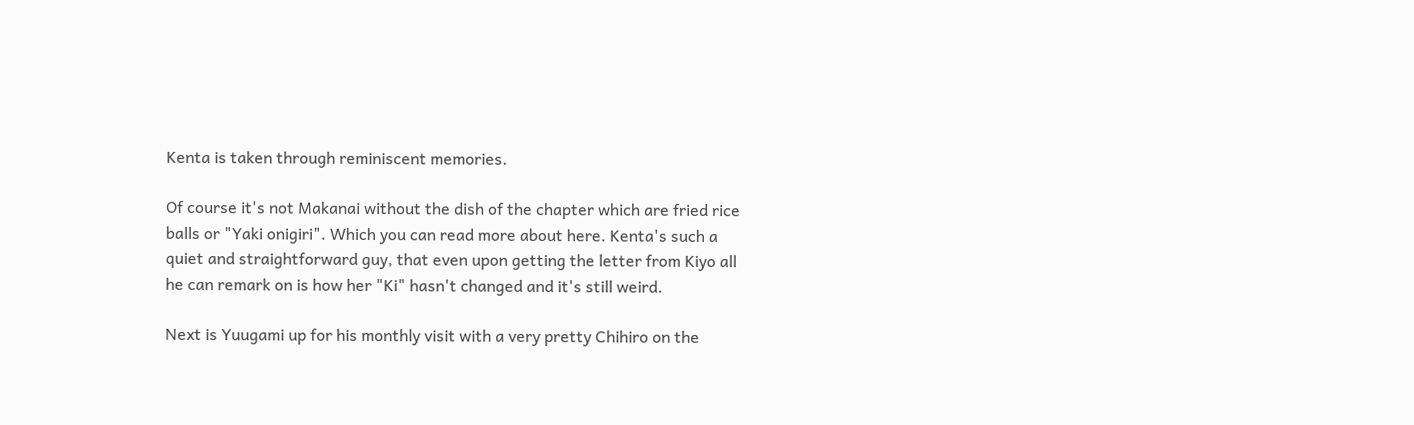Kenta is taken through reminiscent memories.

Of course it's not Makanai without the dish of the chapter which are fried rice balls or "Yaki onigiri". Which you can read more about here. Kenta's such a quiet and straightforward guy, that even upon getting the letter from Kiyo all he can remark on is how her "Ki" hasn't changed and it's still weird.

Next is Yuugami up for his monthly visit with a very pretty Chihiro on the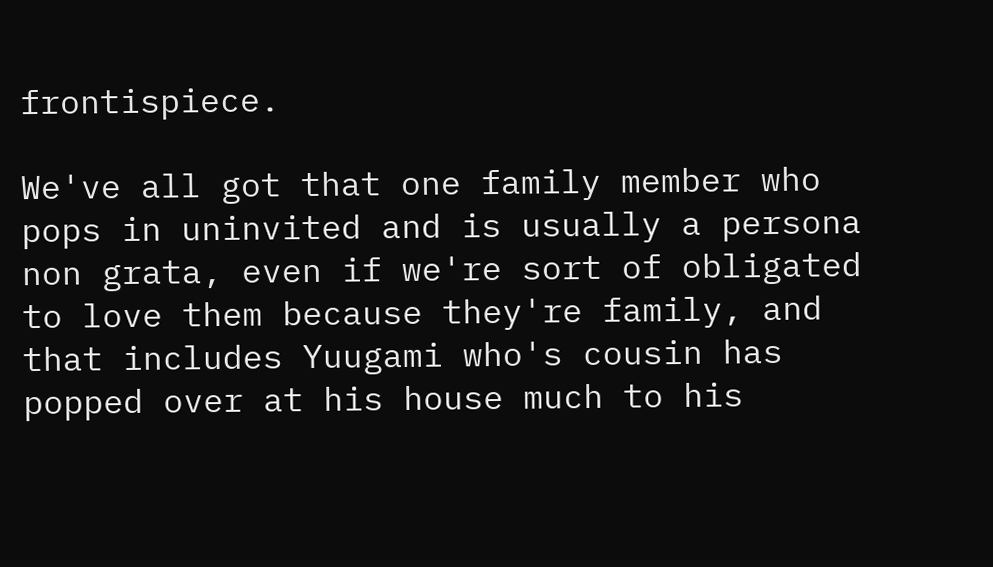frontispiece.

We've all got that one family member who pops in uninvited and is usually a persona non grata, even if we're sort of obligated to love them because they're family, and that includes Yuugami who's cousin has popped over at his house much to his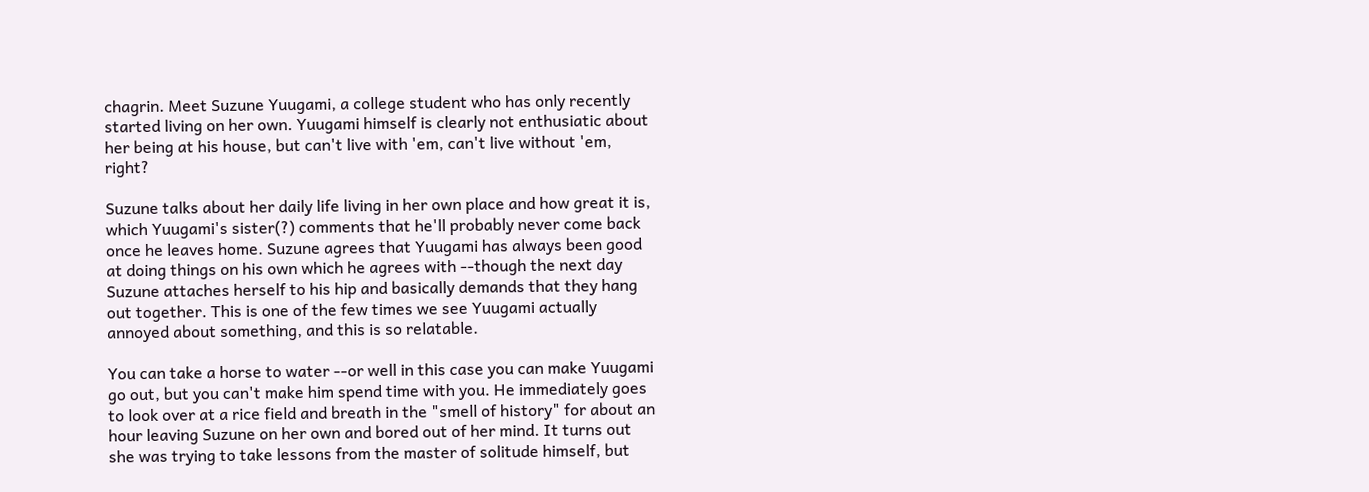chagrin. Meet Suzune Yuugami, a college student who has only recently started living on her own. Yuugami himself is clearly not enthusiatic about her being at his house, but can't live with 'em, can't live without 'em, right?

Suzune talks about her daily life living in her own place and how great it is, which Yuugami's sister(?) comments that he'll probably never come back once he leaves home. Suzune agrees that Yuugami has always been good at doing things on his own which he agrees with --though the next day Suzune attaches herself to his hip and basically demands that they hang out together. This is one of the few times we see Yuugami actually annoyed about something, and this is so relatable.

You can take a horse to water --or well in this case you can make Yuugami go out, but you can't make him spend time with you. He immediately goes to look over at a rice field and breath in the "smell of history" for about an hour leaving Suzune on her own and bored out of her mind. It turns out she was trying to take lessons from the master of solitude himself, but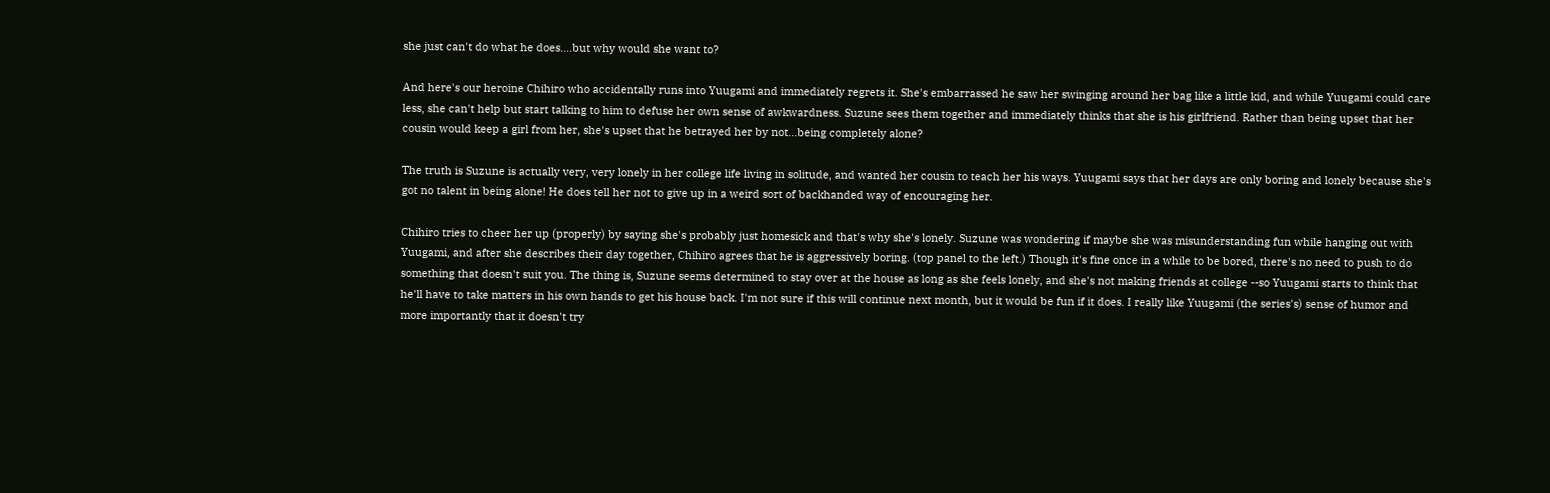she just can't do what he does....but why would she want to?

And here's our heroine Chihiro who accidentally runs into Yuugami and immediately regrets it. She's embarrassed he saw her swinging around her bag like a little kid, and while Yuugami could care less, she can't help but start talking to him to defuse her own sense of awkwardness. Suzune sees them together and immediately thinks that she is his girlfriend. Rather than being upset that her cousin would keep a girl from her, she's upset that he betrayed her by not...being completely alone?

The truth is Suzune is actually very, very lonely in her college life living in solitude, and wanted her cousin to teach her his ways. Yuugami says that her days are only boring and lonely because she's got no talent in being alone! He does tell her not to give up in a weird sort of backhanded way of encouraging her.

Chihiro tries to cheer her up (properly) by saying she's probably just homesick and that's why she's lonely. Suzune was wondering if maybe she was misunderstanding fun while hanging out with Yuugami, and after she describes their day together, Chihiro agrees that he is aggressively boring. (top panel to the left.) Though it's fine once in a while to be bored, there's no need to push to do something that doesn't suit you. The thing is, Suzune seems determined to stay over at the house as long as she feels lonely, and she's not making friends at college --so Yuugami starts to think that he'll have to take matters in his own hands to get his house back. I'm not sure if this will continue next month, but it would be fun if it does. I really like Yuugami (the series's) sense of humor and more importantly that it doesn't try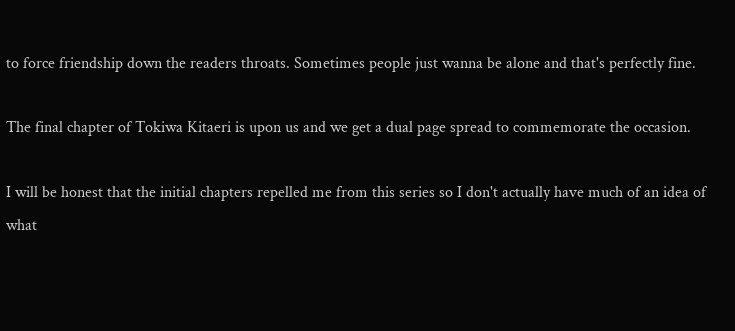to force friendship down the readers throats. Sometimes people just wanna be alone and that's perfectly fine.

The final chapter of Tokiwa Kitaeri is upon us and we get a dual page spread to commemorate the occasion.

I will be honest that the initial chapters repelled me from this series so I don't actually have much of an idea of what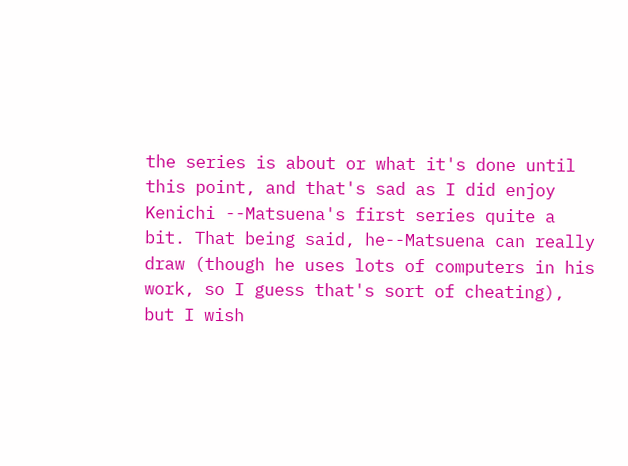the series is about or what it's done until this point, and that's sad as I did enjoy Kenichi --Matsuena's first series quite a bit. That being said, he--Matsuena can really draw (though he uses lots of computers in his work, so I guess that's sort of cheating), but I wish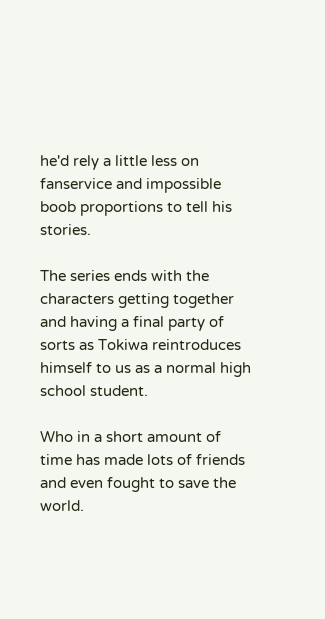he'd rely a little less on fanservice and impossible boob proportions to tell his stories.

The series ends with the characters getting together and having a final party of sorts as Tokiwa reintroduces himself to us as a normal high school student.

Who in a short amount of time has made lots of friends and even fought to save the world.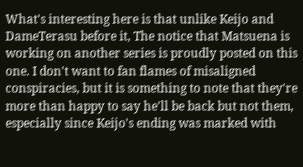What's interesting here is that unlike Keijo and DameTerasu before it, The notice that Matsuena is working on another series is proudly posted on this one. I don't want to fan flames of misaligned conspiracies, but it is something to note that they're more than happy to say he'll be back but not them, especially since Keijo's ending was marked with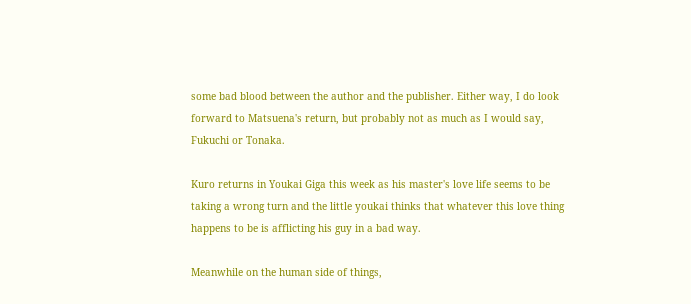some bad blood between the author and the publisher. Either way, I do look forward to Matsuena's return, but probably not as much as I would say, Fukuchi or Tonaka.

Kuro returns in Youkai Giga this week as his master's love life seems to be taking a wrong turn and the little youkai thinks that whatever this love thing happens to be is afflicting his guy in a bad way.

Meanwhile on the human side of things,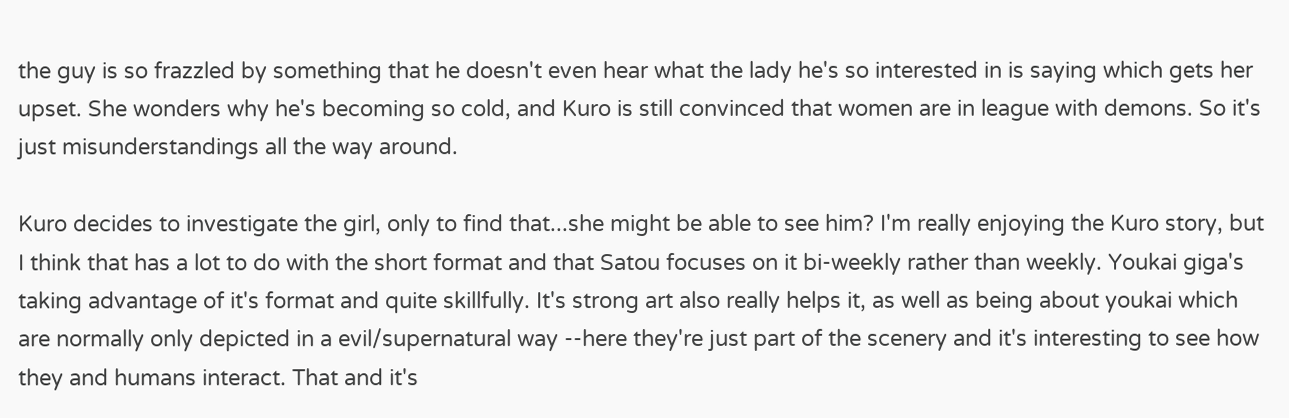the guy is so frazzled by something that he doesn't even hear what the lady he's so interested in is saying which gets her upset. She wonders why he's becoming so cold, and Kuro is still convinced that women are in league with demons. So it's just misunderstandings all the way around.

Kuro decides to investigate the girl, only to find that...she might be able to see him? I'm really enjoying the Kuro story, but I think that has a lot to do with the short format and that Satou focuses on it bi-weekly rather than weekly. Youkai giga's taking advantage of it's format and quite skillfully. It's strong art also really helps it, as well as being about youkai which are normally only depicted in a evil/supernatural way --here they're just part of the scenery and it's interesting to see how they and humans interact. That and it's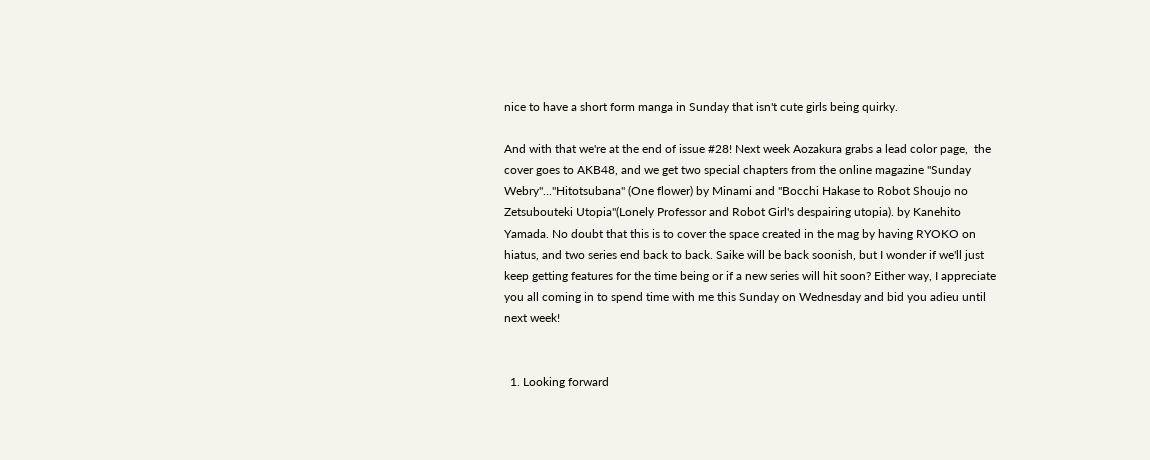nice to have a short form manga in Sunday that isn't cute girls being quirky.

And with that we're at the end of issue #28! Next week Aozakura grabs a lead color page,  the cover goes to AKB48, and we get two special chapters from the online magazine "Sunday Webry"..."Hitotsubana" (One flower) by Minami and "Bocchi Hakase to Robot Shoujo no Zetsubouteki Utopia"(Lonely Professor and Robot Girl's despairing utopia). by Kanehito Yamada. No doubt that this is to cover the space created in the mag by having RYOKO on hiatus, and two series end back to back. Saike will be back soonish, but I wonder if we'll just keep getting features for the time being or if a new series will hit soon? Either way, I appreciate you all coming in to spend time with me this Sunday on Wednesday and bid you adieu until next week!


  1. Looking forward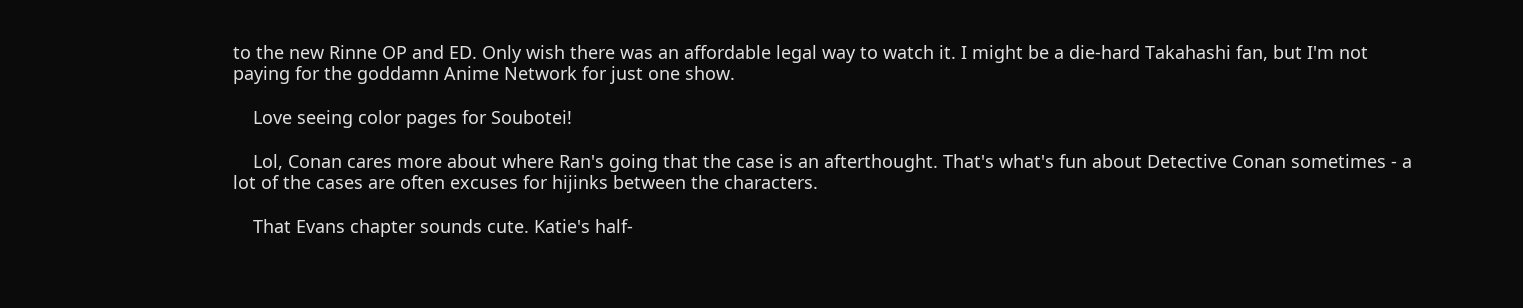to the new Rinne OP and ED. Only wish there was an affordable legal way to watch it. I might be a die-hard Takahashi fan, but I'm not paying for the goddamn Anime Network for just one show.

    Love seeing color pages for Soubotei!

    Lol, Conan cares more about where Ran's going that the case is an afterthought. That's what's fun about Detective Conan sometimes - a lot of the cases are often excuses for hijinks between the characters.

    That Evans chapter sounds cute. Katie's half-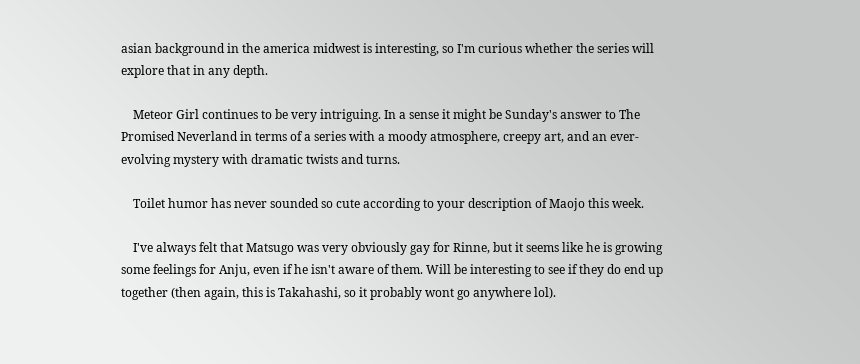asian background in the america midwest is interesting, so I'm curious whether the series will explore that in any depth.

    Meteor Girl continues to be very intriguing. In a sense it might be Sunday's answer to The Promised Neverland in terms of a series with a moody atmosphere, creepy art, and an ever-evolving mystery with dramatic twists and turns.

    Toilet humor has never sounded so cute according to your description of Maojo this week.

    I've always felt that Matsugo was very obviously gay for Rinne, but it seems like he is growing some feelings for Anju, even if he isn't aware of them. Will be interesting to see if they do end up together (then again, this is Takahashi, so it probably wont go anywhere lol).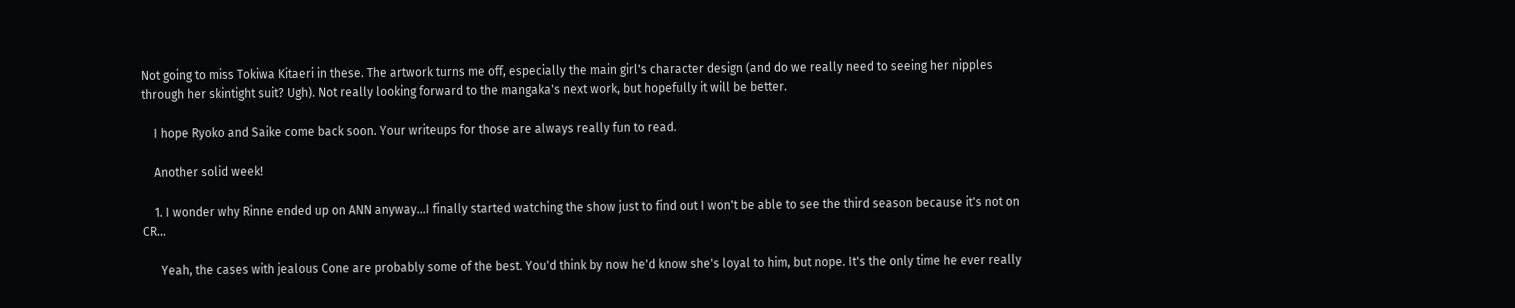Not going to miss Tokiwa Kitaeri in these. The artwork turns me off, especially the main girl's character design (and do we really need to seeing her nipples through her skintight suit? Ugh). Not really looking forward to the mangaka's next work, but hopefully it will be better.

    I hope Ryoko and Saike come back soon. Your writeups for those are always really fun to read.

    Another solid week!

    1. I wonder why Rinne ended up on ANN anyway...I finally started watching the show just to find out I won't be able to see the third season because it's not on CR...

      Yeah, the cases with jealous Cone are probably some of the best. You'd think by now he'd know she's loyal to him, but nope. It's the only time he ever really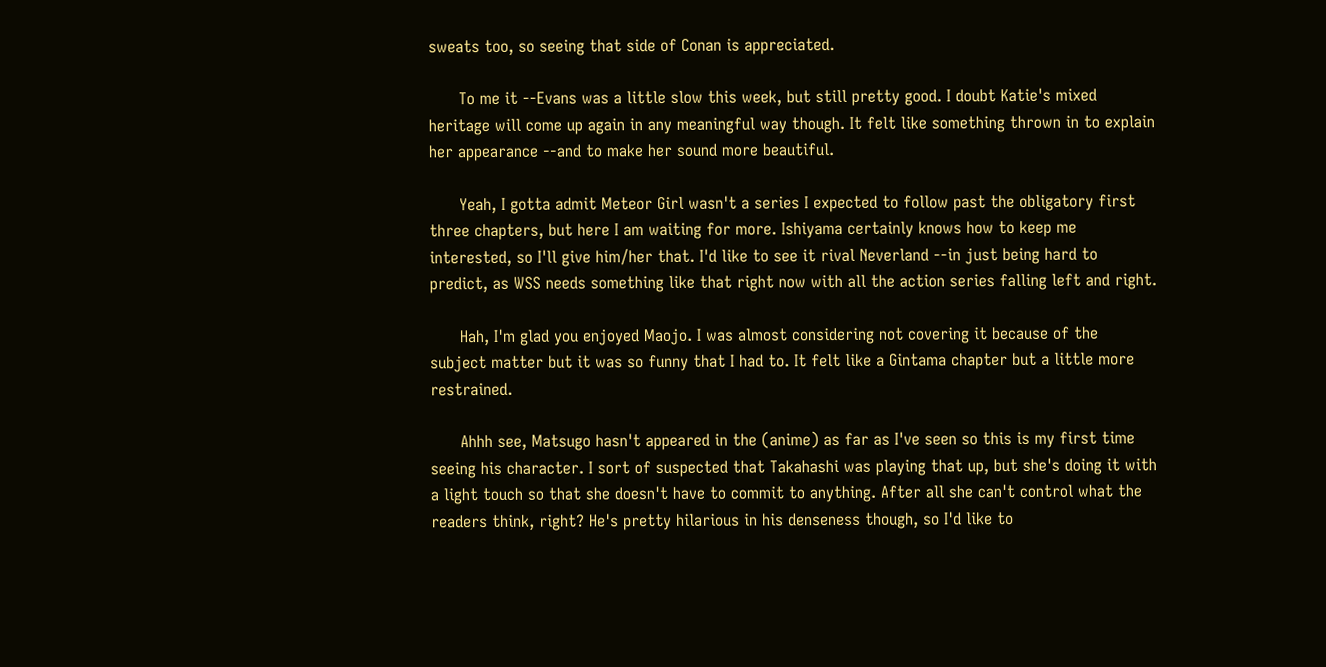sweats too, so seeing that side of Conan is appreciated.

      To me it --Evans was a little slow this week, but still pretty good. I doubt Katie's mixed heritage will come up again in any meaningful way though. It felt like something thrown in to explain her appearance --and to make her sound more beautiful.

      Yeah, I gotta admit Meteor Girl wasn't a series I expected to follow past the obligatory first three chapters, but here I am waiting for more. Ishiyama certainly knows how to keep me interested, so I'll give him/her that. I'd like to see it rival Neverland --in just being hard to predict, as WSS needs something like that right now with all the action series falling left and right.

      Hah, I'm glad you enjoyed Maojo. I was almost considering not covering it because of the subject matter but it was so funny that I had to. It felt like a Gintama chapter but a little more restrained.

      Ahhh see, Matsugo hasn't appeared in the (anime) as far as I've seen so this is my first time seeing his character. I sort of suspected that Takahashi was playing that up, but she's doing it with a light touch so that she doesn't have to commit to anything. After all she can't control what the readers think, right? He's pretty hilarious in his denseness though, so I'd like to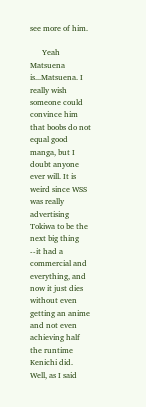see more of him.

      Yeah Matsuena is...Matsuena. I really wish someone could convince him that boobs do not equal good manga, but I doubt anyone ever will. It is weird since WSS was really advertising Tokiwa to be the next big thing --it had a commercial and everything, and now it just dies without even getting an anime and not even achieving half the runtime Kenichi did. Well, as I said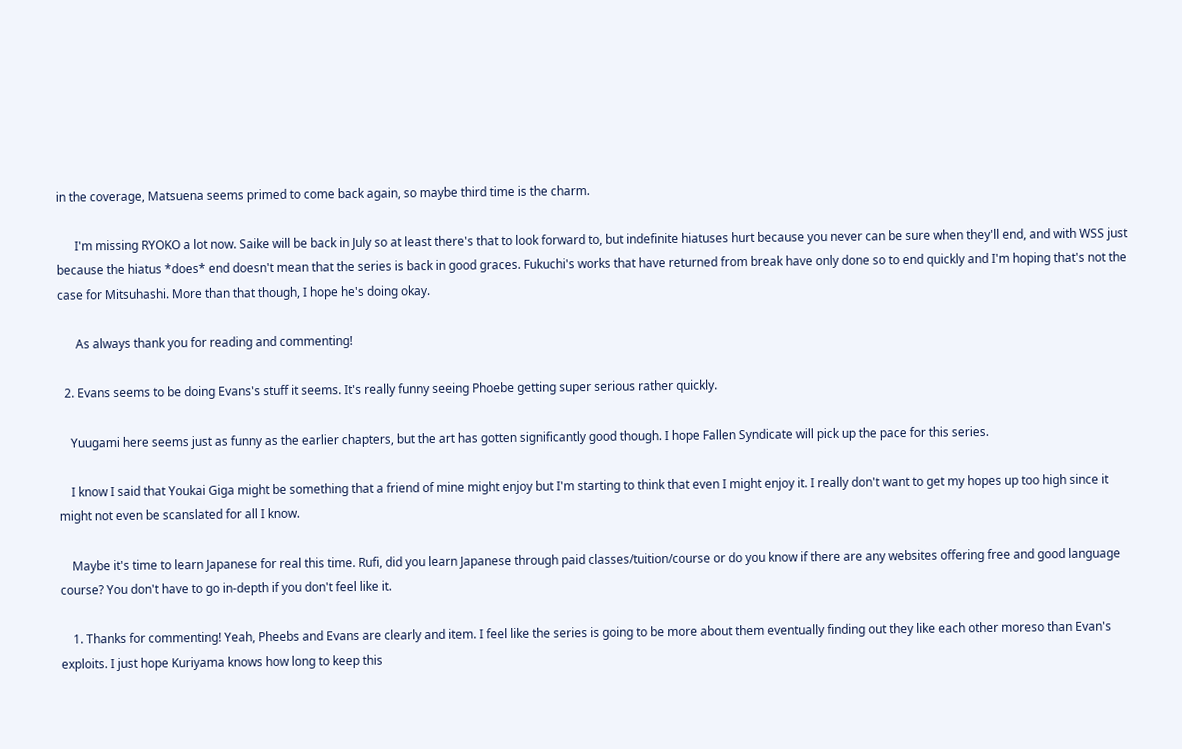in the coverage, Matsuena seems primed to come back again, so maybe third time is the charm.

      I'm missing RYOKO a lot now. Saike will be back in July so at least there's that to look forward to, but indefinite hiatuses hurt because you never can be sure when they'll end, and with WSS just because the hiatus *does* end doesn't mean that the series is back in good graces. Fukuchi's works that have returned from break have only done so to end quickly and I'm hoping that's not the case for Mitsuhashi. More than that though, I hope he's doing okay.

      As always thank you for reading and commenting!

  2. Evans seems to be doing Evans's stuff it seems. It's really funny seeing Phoebe getting super serious rather quickly.

    Yuugami here seems just as funny as the earlier chapters, but the art has gotten significantly good though. I hope Fallen Syndicate will pick up the pace for this series.

    I know I said that Youkai Giga might be something that a friend of mine might enjoy but I'm starting to think that even I might enjoy it. I really don't want to get my hopes up too high since it might not even be scanslated for all I know.

    Maybe it's time to learn Japanese for real this time. Rufi, did you learn Japanese through paid classes/tuition/course or do you know if there are any websites offering free and good language course? You don't have to go in-depth if you don't feel like it.

    1. Thanks for commenting! Yeah, Pheebs and Evans are clearly and item. I feel like the series is going to be more about them eventually finding out they like each other moreso than Evan's exploits. I just hope Kuriyama knows how long to keep this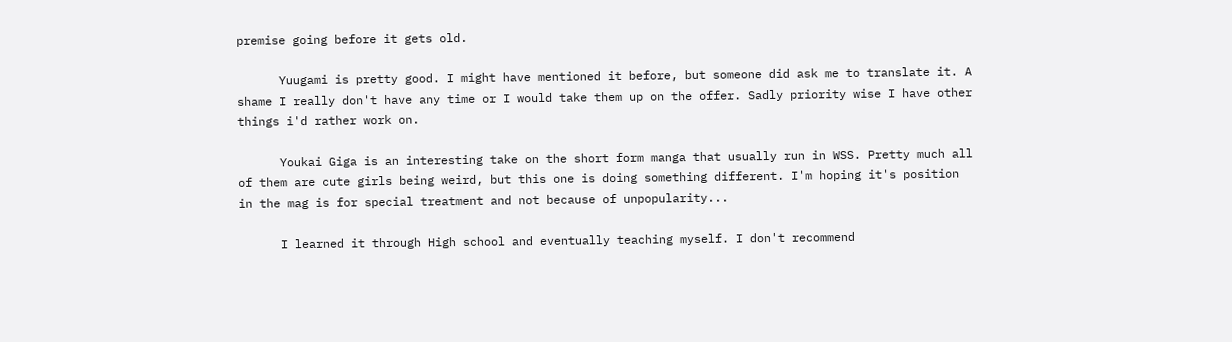premise going before it gets old.

      Yuugami is pretty good. I might have mentioned it before, but someone did ask me to translate it. A shame I really don't have any time or I would take them up on the offer. Sadly priority wise I have other things i'd rather work on.

      Youkai Giga is an interesting take on the short form manga that usually run in WSS. Pretty much all of them are cute girls being weird, but this one is doing something different. I'm hoping it's position in the mag is for special treatment and not because of unpopularity...

      I learned it through High school and eventually teaching myself. I don't recommend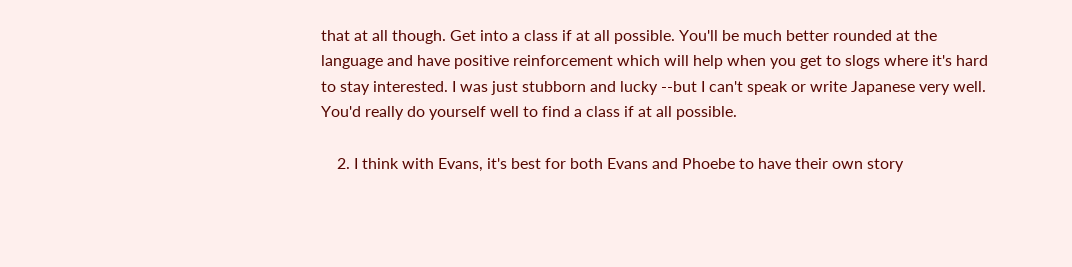that at all though. Get into a class if at all possible. You'll be much better rounded at the language and have positive reinforcement which will help when you get to slogs where it's hard to stay interested. I was just stubborn and lucky --but I can't speak or write Japanese very well. You'd really do yourself well to find a class if at all possible.

    2. I think with Evans, it's best for both Evans and Phoebe to have their own story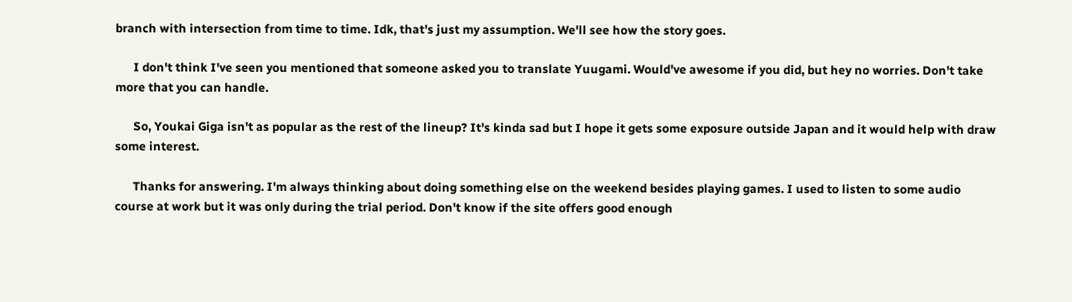branch with intersection from time to time. Idk, that's just my assumption. We'll see how the story goes.

      I don't think I've seen you mentioned that someone asked you to translate Yuugami. Would've awesome if you did, but hey no worries. Don't take more that you can handle.

      So, Youkai Giga isn't as popular as the rest of the lineup? It's kinda sad but I hope it gets some exposure outside Japan and it would help with draw some interest.

      Thanks for answering. I'm always thinking about doing something else on the weekend besides playing games. I used to listen to some audio course at work but it was only during the trial period. Don't know if the site offers good enough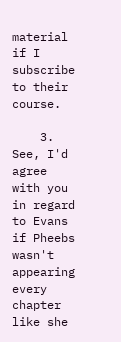material if I subscribe to their course.

    3. See, I'd agree with you in regard to Evans if Pheebs wasn't appearing every chapter like she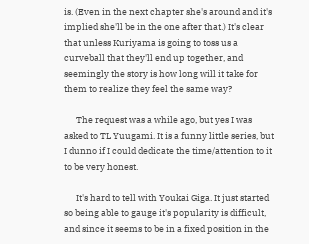is. (Even in the next chapter she's around and it's implied she'll be in the one after that.) It's clear that unless Kuriyama is going to toss us a curveball that they'll end up together, and seemingly the story is how long will it take for them to realize they feel the same way?

      The request was a while ago, but yes I was asked to TL Yuugami. It is a funny little series, but I dunno if I could dedicate the time/attention to it to be very honest.

      It's hard to tell with Youkai Giga. It just started so being able to gauge it's popularity is difficult, and since it seems to be in a fixed position in the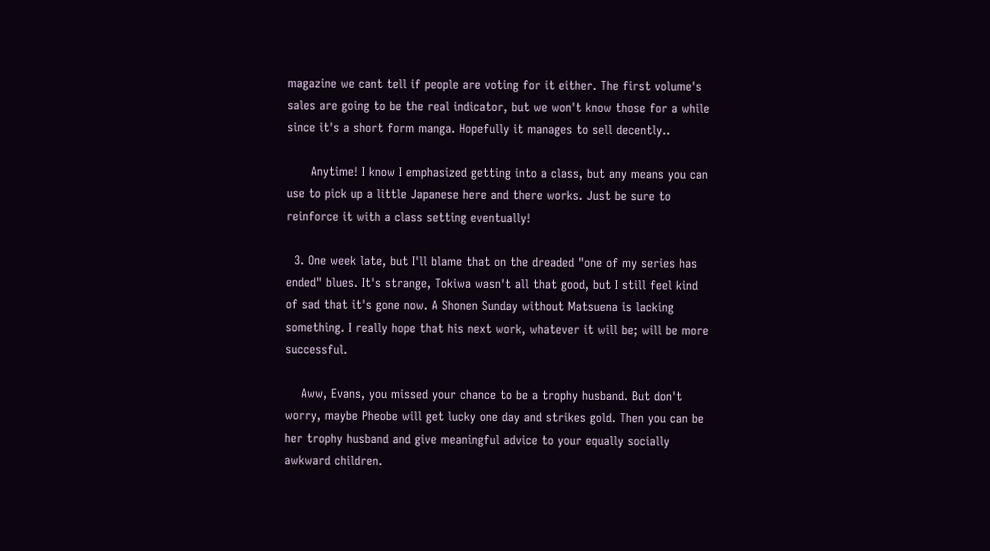magazine we cant tell if people are voting for it either. The first volume's sales are going to be the real indicator, but we won't know those for a while since it's a short form manga. Hopefully it manages to sell decently..

      Anytime! I know I emphasized getting into a class, but any means you can use to pick up a little Japanese here and there works. Just be sure to reinforce it with a class setting eventually!

  3. One week late, but I'll blame that on the dreaded "one of my series has ended" blues. It's strange, Tokiwa wasn't all that good, but I still feel kind of sad that it's gone now. A Shonen Sunday without Matsuena is lacking something. I really hope that his next work, whatever it will be; will be more successful.

    Aww, Evans, you missed your chance to be a trophy husband. But don't worry, maybe Pheobe will get lucky one day and strikes gold. Then you can be her trophy husband and give meaningful advice to your equally socially awkward children.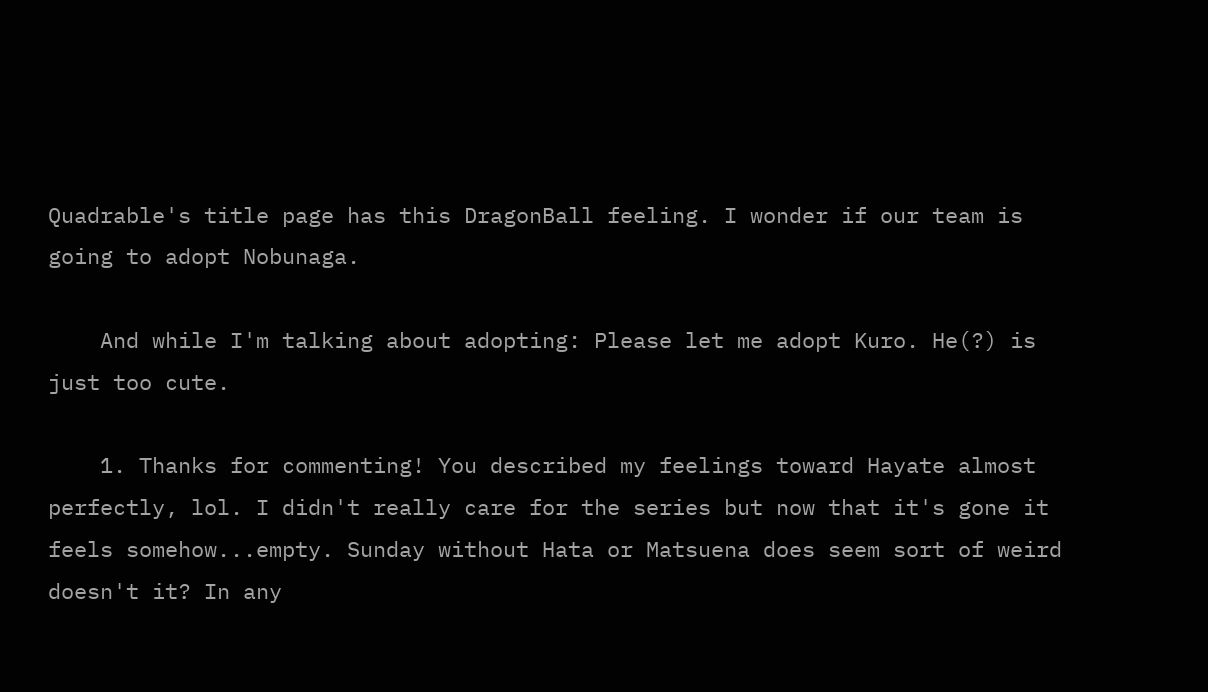Quadrable's title page has this DragonBall feeling. I wonder if our team is going to adopt Nobunaga.

    And while I'm talking about adopting: Please let me adopt Kuro. He(?) is just too cute.

    1. Thanks for commenting! You described my feelings toward Hayate almost perfectly, lol. I didn't really care for the series but now that it's gone it feels somehow...empty. Sunday without Hata or Matsuena does seem sort of weird doesn't it? In any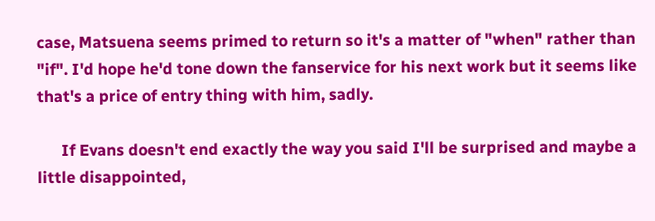case, Matsuena seems primed to return so it's a matter of "when" rather than "if". I'd hope he'd tone down the fanservice for his next work but it seems like that's a price of entry thing with him, sadly.

      If Evans doesn't end exactly the way you said I'll be surprised and maybe a little disappointed,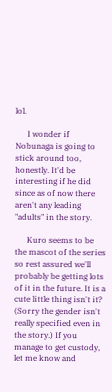lol.

      I wonder if Nobunaga is going to stick around too, honestly. It'd be interesting if he did since as of now there aren't any leading "adults" in the story.

      Kuro seems to be the mascot of the series so rest assured we'll probably be getting lots of it in the future. It is a cute little thing isn't it? (Sorry the gender isn't really specified even in the story.) If you manage to get custody, let me know and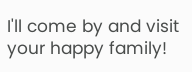I'll come by and visit your happy family!